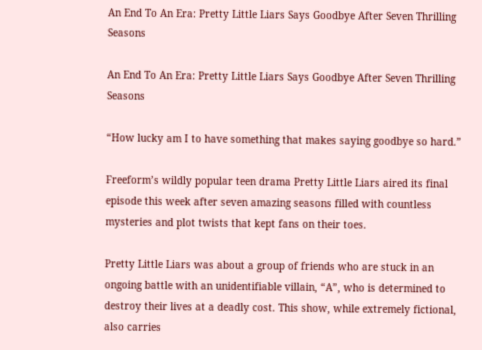An End To An Era: Pretty Little Liars Says Goodbye After Seven Thrilling Seasons

An End To An Era: Pretty Little Liars Says Goodbye After Seven Thrilling Seasons

“How lucky am I to have something that makes saying goodbye so hard.”

Freeform’s wildly popular teen drama Pretty Little Liars aired its final episode this week after seven amazing seasons filled with countless mysteries and plot twists that kept fans on their toes.

Pretty Little Liars was about a group of friends who are stuck in an ongoing battle with an unidentifiable villain, “A”, who is determined to destroy their lives at a deadly cost. This show, while extremely fictional, also carries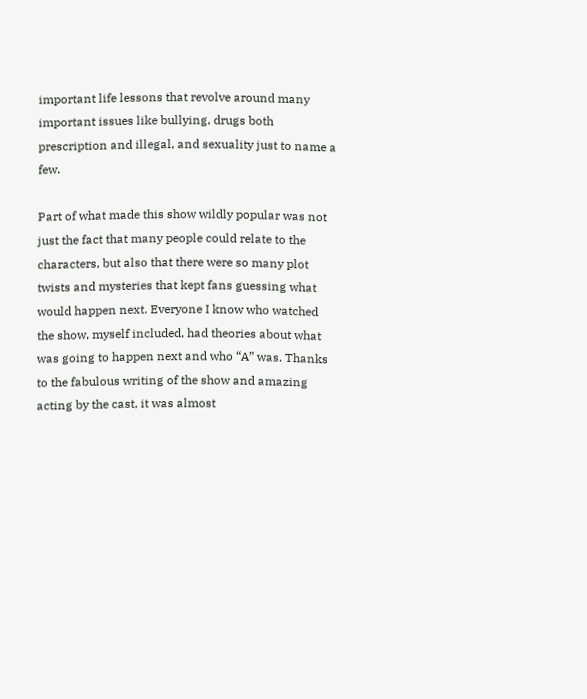important life lessons that revolve around many important issues like bullying, drugs both prescription and illegal, and sexuality just to name a few.

Part of what made this show wildly popular was not just the fact that many people could relate to the characters, but also that there were so many plot twists and mysteries that kept fans guessing what would happen next. Everyone I know who watched the show, myself included, had theories about what was going to happen next and who “A” was. Thanks to the fabulous writing of the show and amazing acting by the cast, it was almost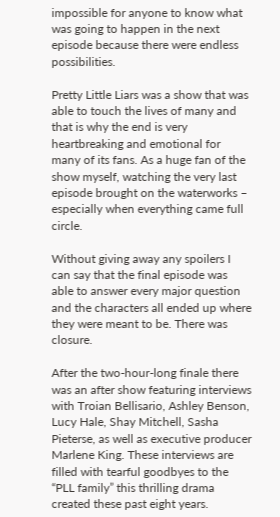impossible for anyone to know what was going to happen in the next episode because there were endless possibilities.

Pretty Little Liars was a show that was able to touch the lives of many and that is why the end is very heartbreaking and emotional for many of its fans. As a huge fan of the show myself, watching the very last episode brought on the waterworks – especially when everything came full circle.

Without giving away any spoilers I can say that the final episode was able to answer every major question and the characters all ended up where they were meant to be. There was closure.

After the two-hour-long finale there was an after show featuring interviews with Troian Bellisario, Ashley Benson, Lucy Hale, Shay Mitchell, Sasha Pieterse, as well as executive producer Marlene King. These interviews are filled with tearful goodbyes to the “PLL family” this thrilling drama created these past eight years.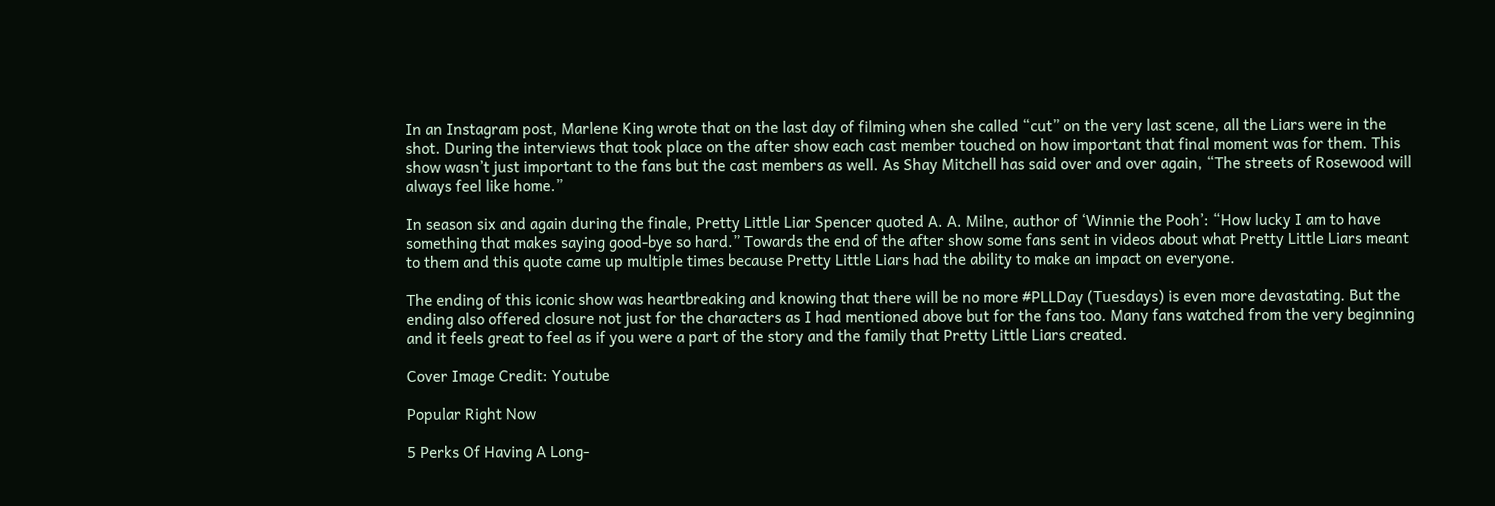In an Instagram post, Marlene King wrote that on the last day of filming when she called “cut” on the very last scene, all the Liars were in the shot. During the interviews that took place on the after show each cast member touched on how important that final moment was for them. This show wasn’t just important to the fans but the cast members as well. As Shay Mitchell has said over and over again, “The streets of Rosewood will always feel like home.”

In season six and again during the finale, Pretty Little Liar Spencer quoted A. A. Milne, author of ‘Winnie the Pooh’: “How lucky I am to have something that makes saying good-bye so hard.” Towards the end of the after show some fans sent in videos about what Pretty Little Liars meant to them and this quote came up multiple times because Pretty Little Liars had the ability to make an impact on everyone.

The ending of this iconic show was heartbreaking and knowing that there will be no more #PLLDay (Tuesdays) is even more devastating. But the ending also offered closure not just for the characters as I had mentioned above but for the fans too. Many fans watched from the very beginning and it feels great to feel as if you were a part of the story and the family that Pretty Little Liars created.

Cover Image Credit: Youtube

Popular Right Now

5 Perks Of Having A Long-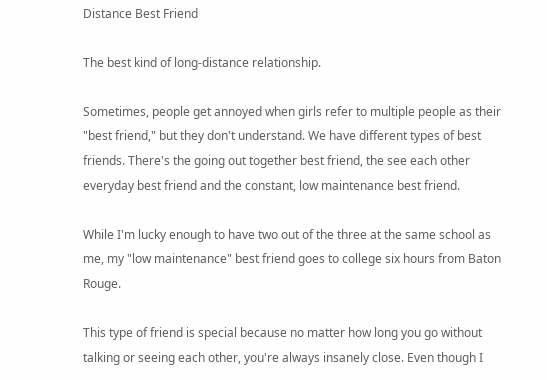Distance Best Friend

The best kind of long-distance relationship.

Sometimes, people get annoyed when girls refer to multiple people as their "best friend," but they don't understand. We have different types of best friends. There's the going out together best friend, the see each other everyday best friend and the constant, low maintenance best friend.

While I'm lucky enough to have two out of the three at the same school as me, my "low maintenance" best friend goes to college six hours from Baton Rouge.

This type of friend is special because no matter how long you go without talking or seeing each other, you're always insanely close. Even though I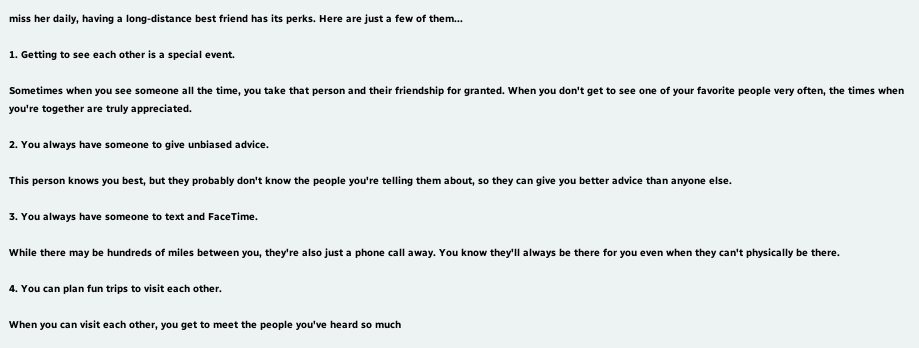miss her daily, having a long-distance best friend has its perks. Here are just a few of them...

1. Getting to see each other is a special event.

Sometimes when you see someone all the time, you take that person and their friendship for granted. When you don't get to see one of your favorite people very often, the times when you're together are truly appreciated.

2. You always have someone to give unbiased advice.

This person knows you best, but they probably don't know the people you're telling them about, so they can give you better advice than anyone else.

3. You always have someone to text and FaceTime.

While there may be hundreds of miles between you, they're also just a phone call away. You know they'll always be there for you even when they can't physically be there.

4. You can plan fun trips to visit each other.

When you can visit each other, you get to meet the people you've heard so much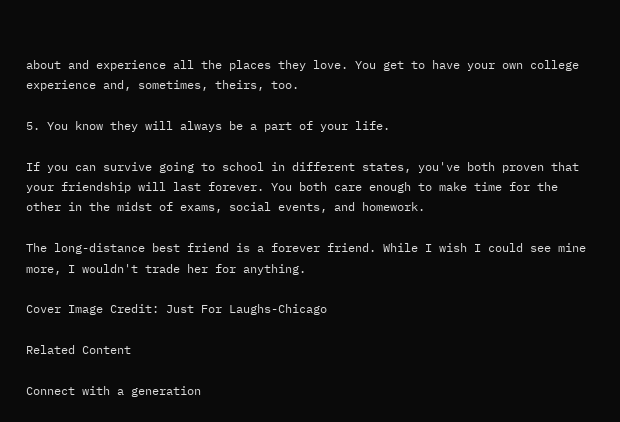about and experience all the places they love. You get to have your own college experience and, sometimes, theirs, too.

5. You know they will always be a part of your life.

If you can survive going to school in different states, you've both proven that your friendship will last forever. You both care enough to make time for the other in the midst of exams, social events, and homework.

The long-distance best friend is a forever friend. While I wish I could see mine more, I wouldn't trade her for anything.

Cover Image Credit: Just For Laughs-Chicago

Related Content

Connect with a generation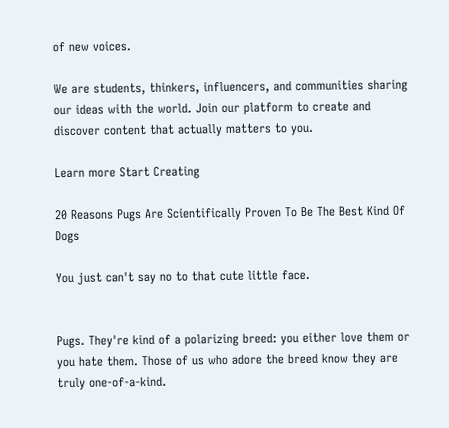of new voices.

We are students, thinkers, influencers, and communities sharing our ideas with the world. Join our platform to create and discover content that actually matters to you.

Learn more Start Creating

20 Reasons Pugs Are Scientifically Proven To Be The Best Kind Of Dogs

You just can't say no to that cute little face.


Pugs. They're kind of a polarizing breed: you either love them or you hate them. Those of us who adore the breed know they are truly one-of-a-kind.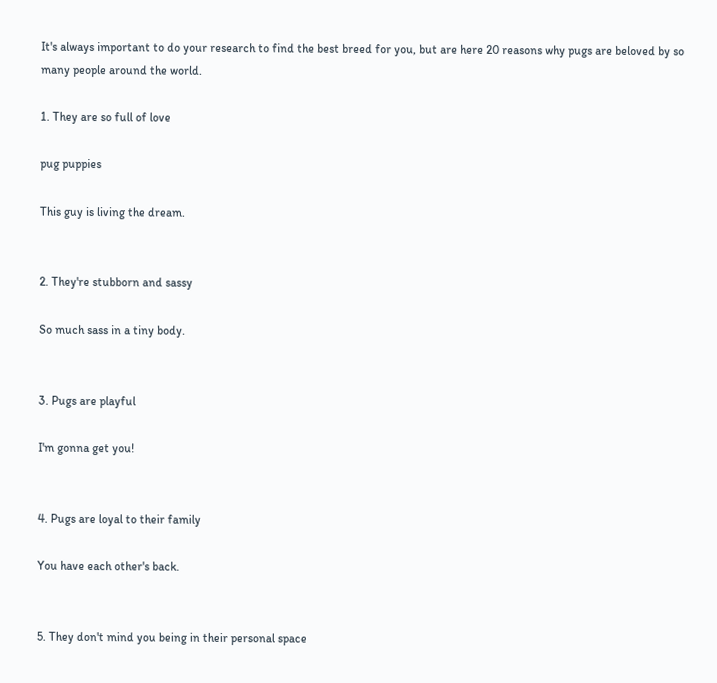It's always important to do your research to find the best breed for you, but are here 20 reasons why pugs are beloved by so many people around the world.

1. They are so full of love

pug puppies

This guy is living the dream.


2. They're stubborn and sassy

So much sass in a tiny body.


3. Pugs are playful

I'm gonna get you!


4. Pugs are loyal to their family

You have each other's back.


5. They don't mind you being in their personal space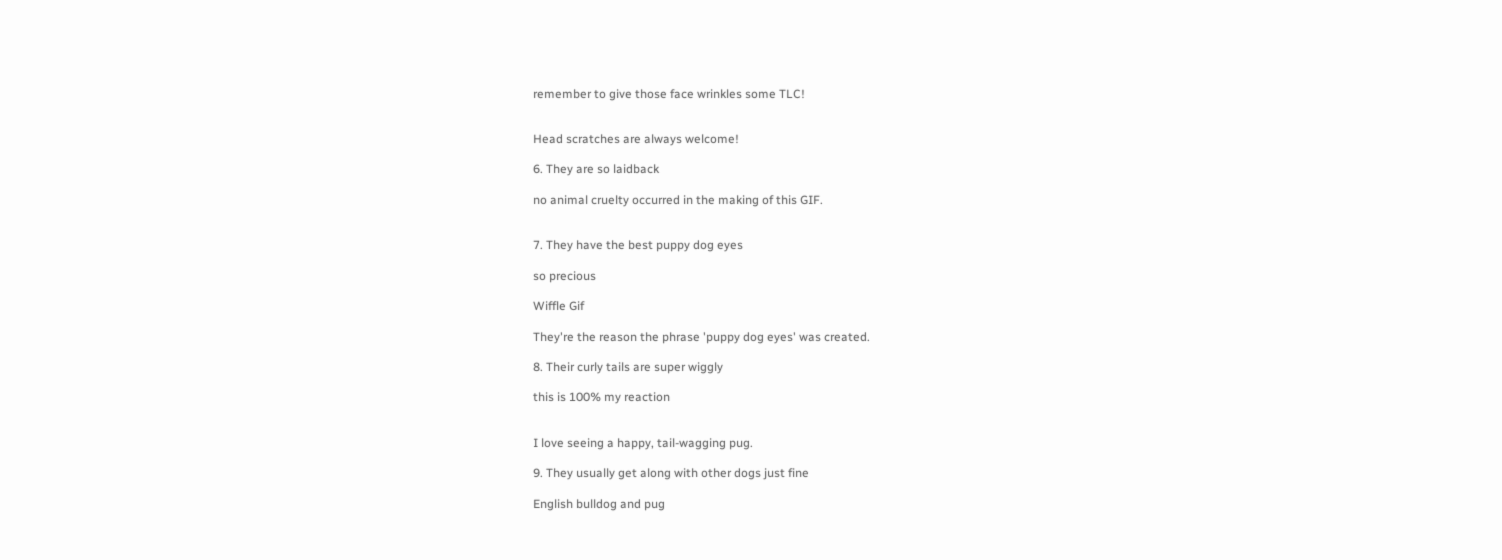remember to give those face wrinkles some TLC!


Head scratches are always welcome!

6. They are so laidback

no animal cruelty occurred in the making of this GIF.


7. They have the best puppy dog eyes

so precious

Wiffle Gif

They're the reason the phrase 'puppy dog eyes' was created.

8. Their curly tails are super wiggly

this is 100% my reaction


I love seeing a happy, tail-wagging pug.

9. They usually get along with other dogs just fine

English bulldog and pug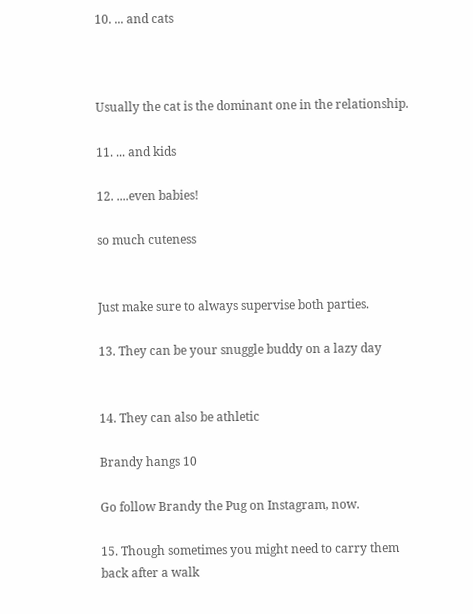10. ... and cats



Usually the cat is the dominant one in the relationship.

11. ... and kids

12. ....even babies!

so much cuteness


Just make sure to always supervise both parties.

13. They can be your snuggle buddy on a lazy day


14. They can also be athletic

Brandy hangs 10

Go follow Brandy the Pug on Instagram, now.

15. Though sometimes you might need to carry them back after a walk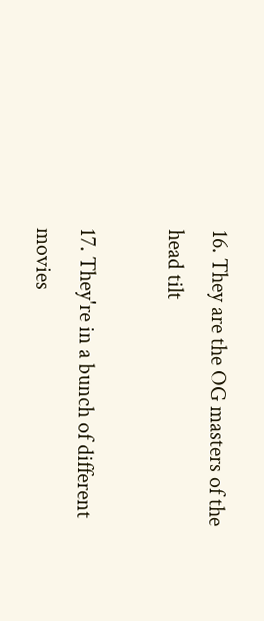16. They are the OG masters of the head tilt

17. They're in a bunch of different movies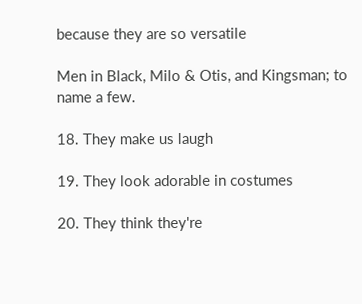because they are so versatile

Men in Black, Milo & Otis, and Kingsman; to name a few.

18. They make us laugh

19. They look adorable in costumes

20. They think they're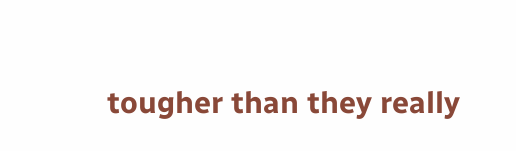tougher than they really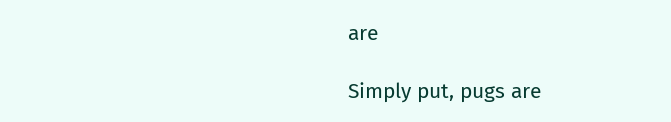are

Simply put, pugs are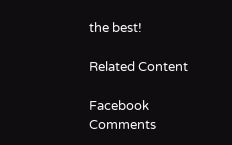the best!

Related Content

Facebook Comments